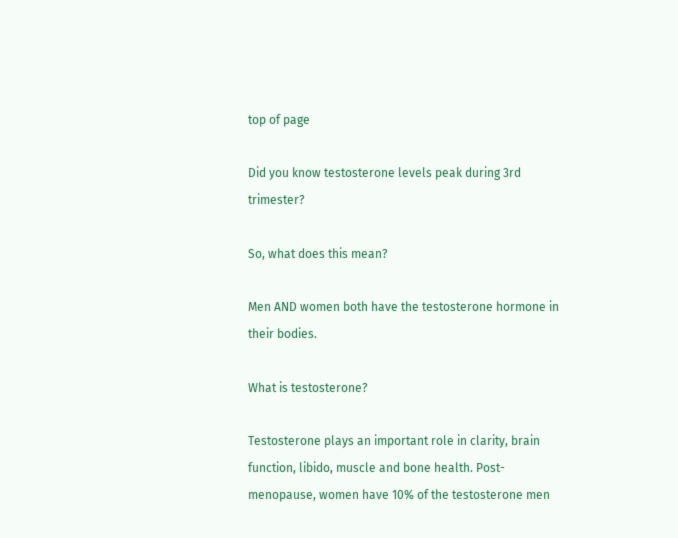top of page

Did you know testosterone levels peak during 3rd trimester?

So, what does this mean?

Men AND women both have the testosterone hormone in their bodies.

What is testosterone?

Testosterone plays an important role in clarity, brain function, libido, muscle and bone health. Post-menopause, women have 10% of the testosterone men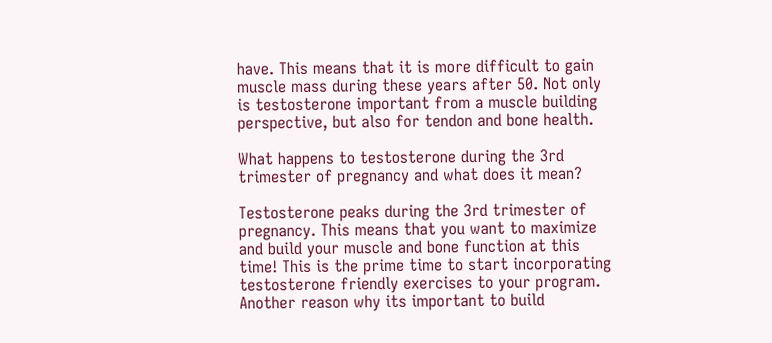have. This means that it is more difficult to gain muscle mass during these years after 50. Not only is testosterone important from a muscle building perspective, but also for tendon and bone health.

What happens to testosterone during the 3rd trimester of pregnancy and what does it mean?

Testosterone peaks during the 3rd trimester of pregnancy. This means that you want to maximize and build your muscle and bone function at this time! This is the prime time to start incorporating testosterone friendly exercises to your program. Another reason why its important to build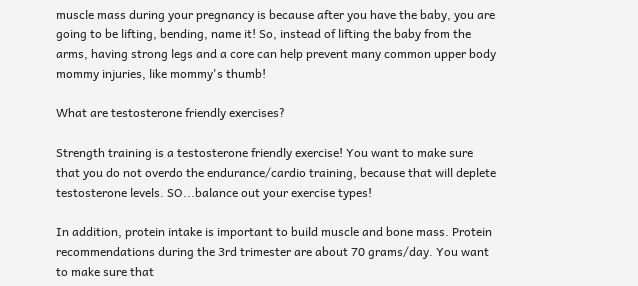muscle mass during your pregnancy is because after you have the baby, you are going to be lifting, bending, name it! So, instead of lifting the baby from the arms, having strong legs and a core can help prevent many common upper body mommy injuries, like mommy's thumb!

What are testosterone friendly exercises?

Strength training is a testosterone friendly exercise! You want to make sure that you do not overdo the endurance/cardio training, because that will deplete testosterone levels. SO...balance out your exercise types!

In addition, protein intake is important to build muscle and bone mass. Protein recommendations during the 3rd trimester are about 70 grams/day. You want to make sure that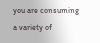you are consuming a variety of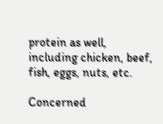protein as well, including chicken, beef, fish, eggs, nuts, etc.

Concerned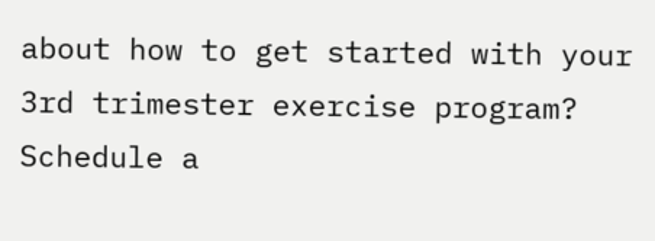about how to get started with your 3rd trimester exercise program? Schedule a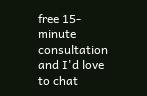free 15-minute consultation and I'd love to chat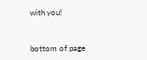with you!


bottom of page